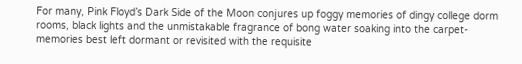For many, Pink Floyd’s Dark Side of the Moon conjures up foggy memories of dingy college dorm rooms, black lights and the unmistakable fragrance of bong water soaking into the carpet-memories best left dormant or revisited with the requisite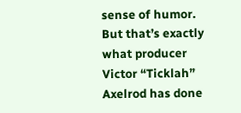sense of humor. But that’s exactly what producer Victor “Ticklah” Axelrod has done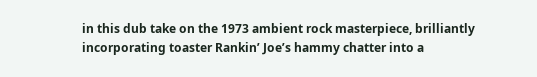in this dub take on the 1973 ambient rock masterpiece, brilliantly incorporating toaster Rankin’ Joe’s hammy chatter into a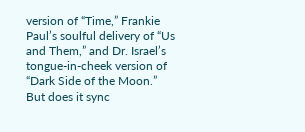version of “Time,” Frankie Paul’s soulful delivery of “Us and Them,” and Dr. Israel’s tongue-in-cheek version of “Dark Side of the Moon.” But does it sync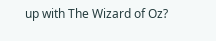up with The Wizard of Oz?